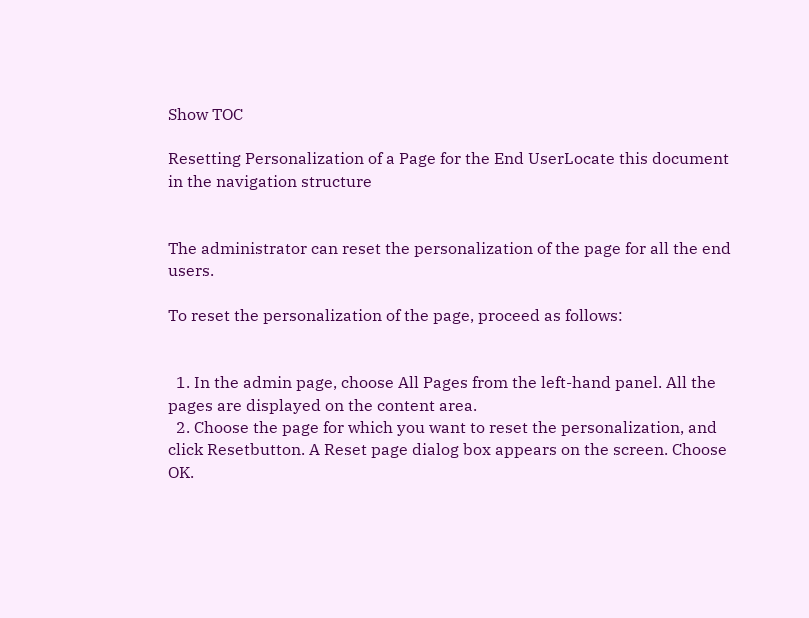Show TOC

Resetting Personalization of a Page for the End UserLocate this document in the navigation structure


The administrator can reset the personalization of the page for all the end users.

To reset the personalization of the page, proceed as follows:


  1. In the admin page, choose All Pages from the left-hand panel. All the pages are displayed on the content area.
  2. Choose the page for which you want to reset the personalization, and click Resetbutton. A Reset page dialog box appears on the screen. Choose OK.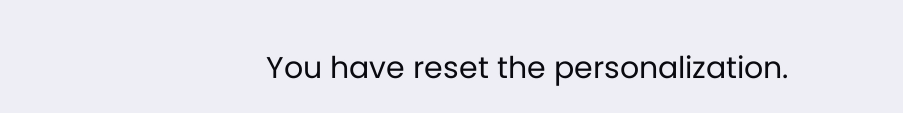You have reset the personalization.